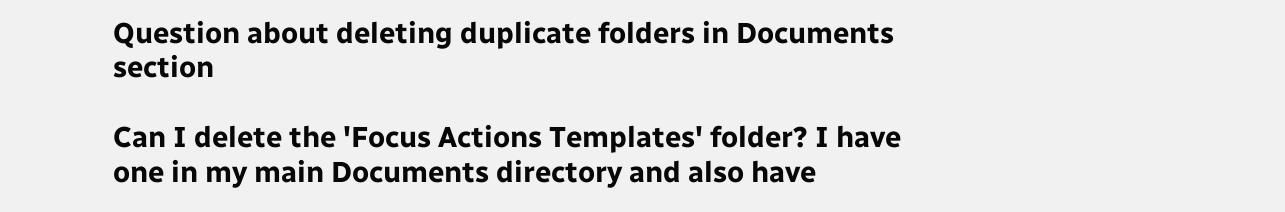Question about deleting duplicate folders in Documents section

Can I delete the 'Focus Actions Templates' folder? I have one in my main Documents directory and also have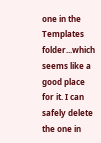one in the Templates folder...which seems like a good place for it. I can safely delete the one in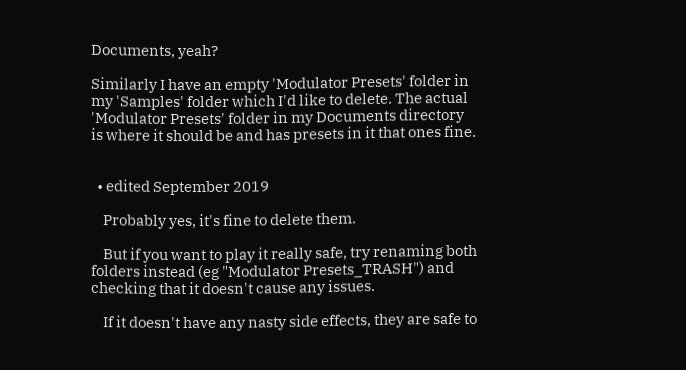Documents, yeah?

Similarly I have an empty 'Modulator Presets' folder in my 'Samples' folder which I'd like to delete. The actual 'Modulator Presets' folder in my Documents directory is where it should be and has presets in it that ones fine.


  • edited September 2019

    Probably yes, it's fine to delete them.

    But if you want to play it really safe, try renaming both folders instead (eg "Modulator Presets_TRASH") and checking that it doesn't cause any issues.

    If it doesn't have any nasty side effects, they are safe to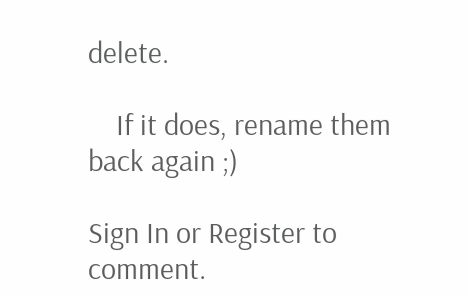delete.

    If it does, rename them back again ;)

Sign In or Register to comment.